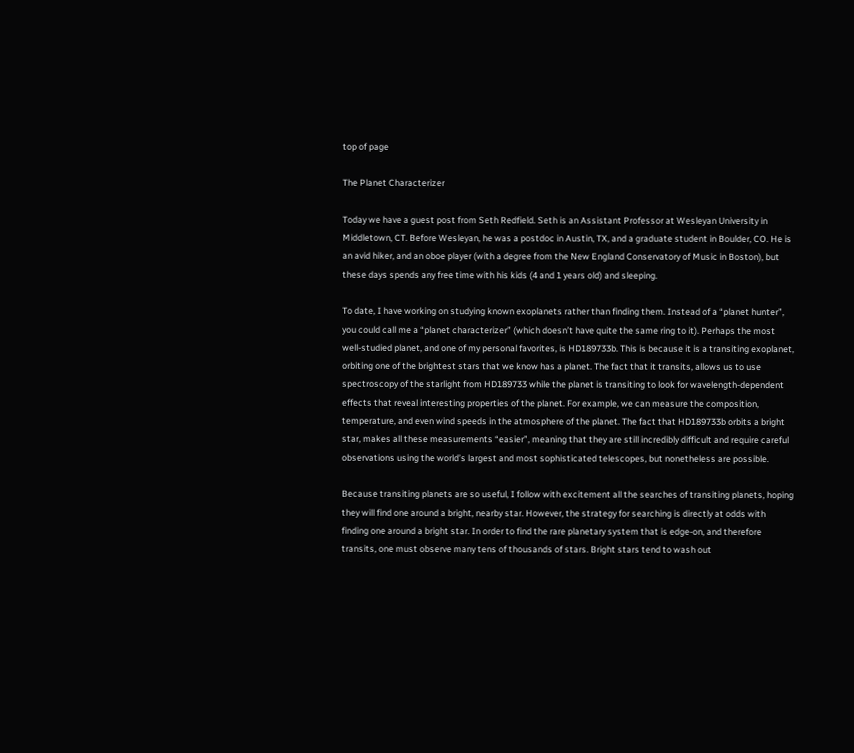top of page

The Planet Characterizer

Today we have a guest post from Seth Redfield. Seth is an Assistant Professor at Wesleyan University in Middletown, CT. Before Wesleyan, he was a postdoc in Austin, TX, and a graduate student in Boulder, CO. He is an avid hiker, and an oboe player (with a degree from the New England Conservatory of Music in Boston), but these days spends any free time with his kids (4 and 1 years old) and sleeping.

To date, I have working on studying known exoplanets rather than finding them. Instead of a “planet hunter”, you could call me a “planet characterizer” (which doesn’t have quite the same ring to it). Perhaps the most well-studied planet, and one of my personal favorites, is HD189733b. This is because it is a transiting exoplanet, orbiting one of the brightest stars that we know has a planet. The fact that it transits, allows us to use spectroscopy of the starlight from HD189733 while the planet is transiting to look for wavelength-dependent effects that reveal interesting properties of the planet. For example, we can measure the composition, temperature, and even wind speeds in the atmosphere of the planet. The fact that HD189733b orbits a bright star, makes all these measurements “easier”, meaning that they are still incredibly difficult and require careful observations using the world’s largest and most sophisticated telescopes, but nonetheless are possible.

Because transiting planets are so useful, I follow with excitement all the searches of transiting planets, hoping they will find one around a bright, nearby star. However, the strategy for searching is directly at odds with finding one around a bright star. In order to find the rare planetary system that is edge-on, and therefore transits, one must observe many tens of thousands of stars. Bright stars tend to wash out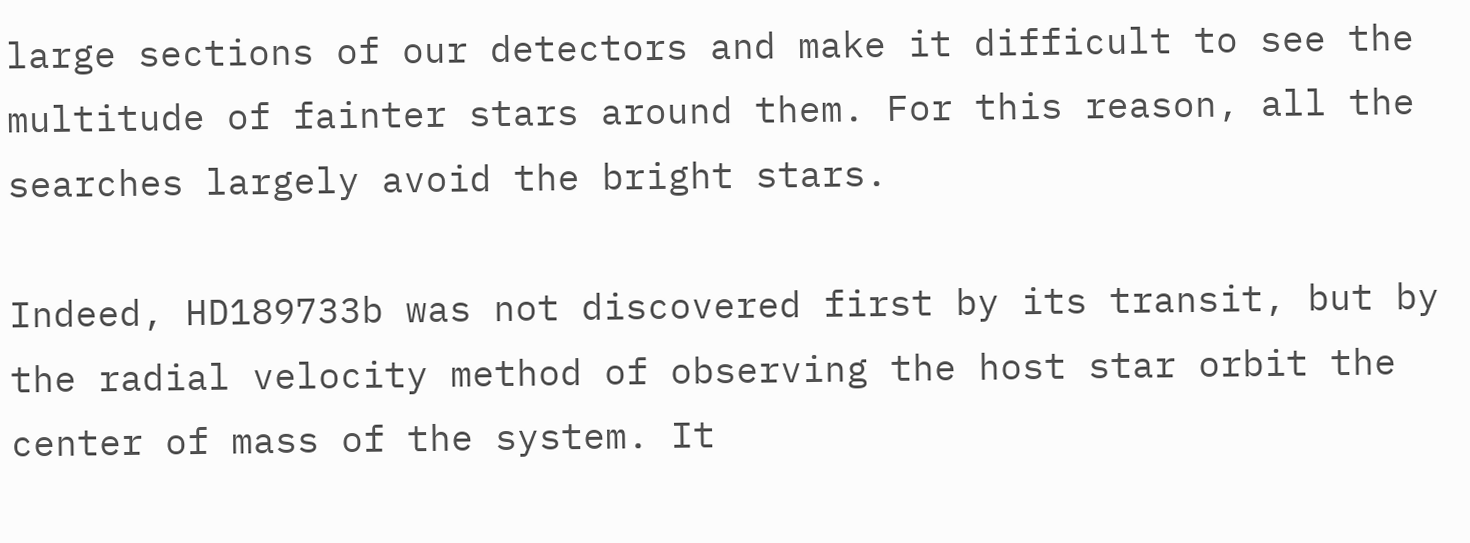large sections of our detectors and make it difficult to see the multitude of fainter stars around them. For this reason, all the searches largely avoid the bright stars.

Indeed, HD189733b was not discovered first by its transit, but by the radial velocity method of observing the host star orbit the center of mass of the system. It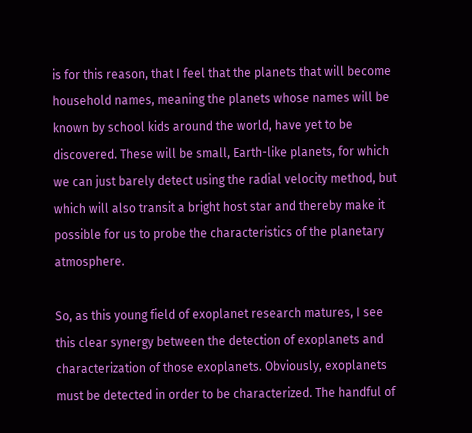is for this reason, that I feel that the planets that will become household names, meaning the planets whose names will be known by school kids around the world, have yet to be discovered. These will be small, Earth-like planets, for which we can just barely detect using the radial velocity method, but which will also transit a bright host star and thereby make it possible for us to probe the characteristics of the planetary atmosphere.

So, as this young field of exoplanet research matures, I see this clear synergy between the detection of exoplanets and characterization of those exoplanets. Obviously, exoplanets must be detected in order to be characterized. The handful of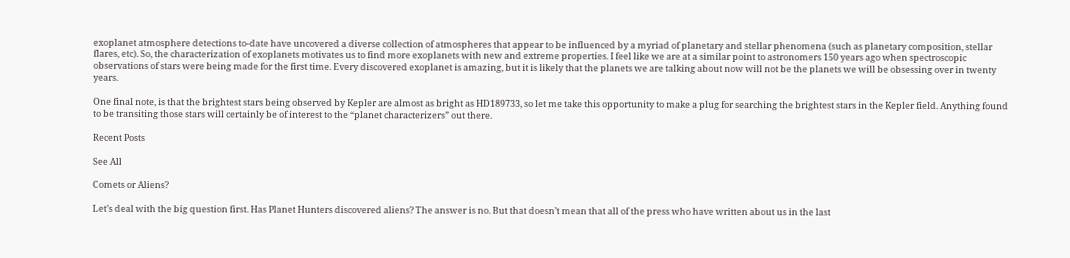exoplanet atmosphere detections to-date have uncovered a diverse collection of atmospheres that appear to be influenced by a myriad of planetary and stellar phenomena (such as planetary composition, stellar flares, etc). So, the characterization of exoplanets motivates us to find more exoplanets with new and extreme properties. I feel like we are at a similar point to astronomers 150 years ago when spectroscopic observations of stars were being made for the first time. Every discovered exoplanet is amazing, but it is likely that the planets we are talking about now will not be the planets we will be obsessing over in twenty years.

One final note, is that the brightest stars being observed by Kepler are almost as bright as HD189733, so let me take this opportunity to make a plug for searching the brightest stars in the Kepler field. Anything found to be transiting those stars will certainly be of interest to the “planet characterizers” out there.

Recent Posts

See All

Comets or Aliens?

Let’s deal with the big question first. Has Planet Hunters discovered aliens? The answer is no. But that doesn’t mean that all of the press who have written about us in the last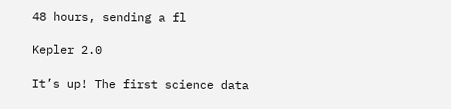48 hours, sending a fl

Kepler 2.0

It’s up! The first science data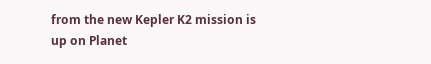from the new Kepler K2 mission is up on Planet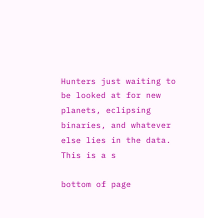Hunters just waiting to be looked at for new planets, eclipsing binaries, and whatever else lies in the data. This is a s

bottom of page